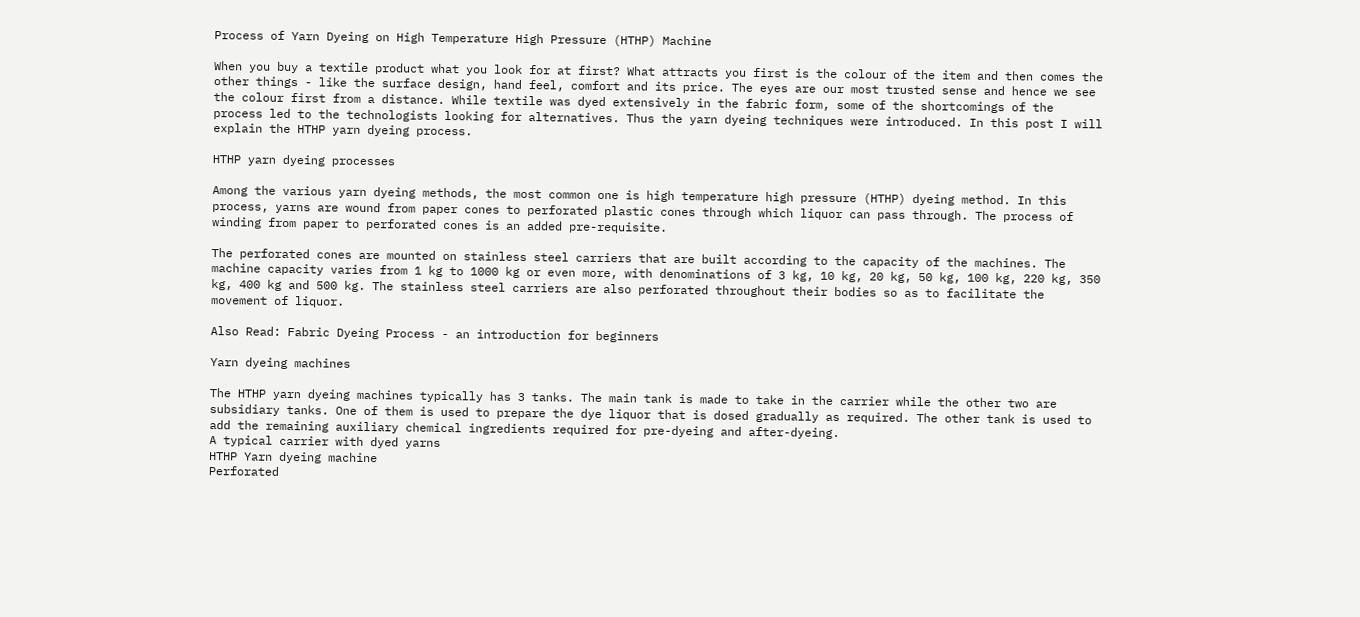Process of Yarn Dyeing on High Temperature High Pressure (HTHP) Machine

When you buy a textile product what you look for at first? What attracts you first is the colour of the item and then comes the other things - like the surface design, hand feel, comfort and its price. The eyes are our most trusted sense and hence we see the colour first from a distance. While textile was dyed extensively in the fabric form, some of the shortcomings of the process led to the technologists looking for alternatives. Thus the yarn dyeing techniques were introduced. In this post I will explain the HTHP yarn dyeing process.

HTHP yarn dyeing processes

Among the various yarn dyeing methods, the most common one is high temperature high pressure (HTHP) dyeing method. In this process, yarns are wound from paper cones to perforated plastic cones through which liquor can pass through. The process of winding from paper to perforated cones is an added pre-requisite.

The perforated cones are mounted on stainless steel carriers that are built according to the capacity of the machines. The machine capacity varies from 1 kg to 1000 kg or even more, with denominations of 3 kg, 10 kg, 20 kg, 50 kg, 100 kg, 220 kg, 350 kg, 400 kg and 500 kg. The stainless steel carriers are also perforated throughout their bodies so as to facilitate the movement of liquor.

Also Read: Fabric Dyeing Process - an introduction for beginners

Yarn dyeing machines

The HTHP yarn dyeing machines typically has 3 tanks. The main tank is made to take in the carrier while the other two are subsidiary tanks. One of them is used to prepare the dye liquor that is dosed gradually as required. The other tank is used to add the remaining auxiliary chemical ingredients required for pre-dyeing and after-dyeing.
A typical carrier with dyed yarns
HTHP Yarn dyeing machine
Perforated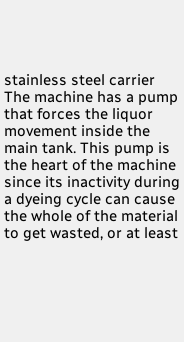stainless steel carrier
The machine has a pump that forces the liquor movement inside the main tank. This pump is the heart of the machine since its inactivity during a dyeing cycle can cause the whole of the material to get wasted, or at least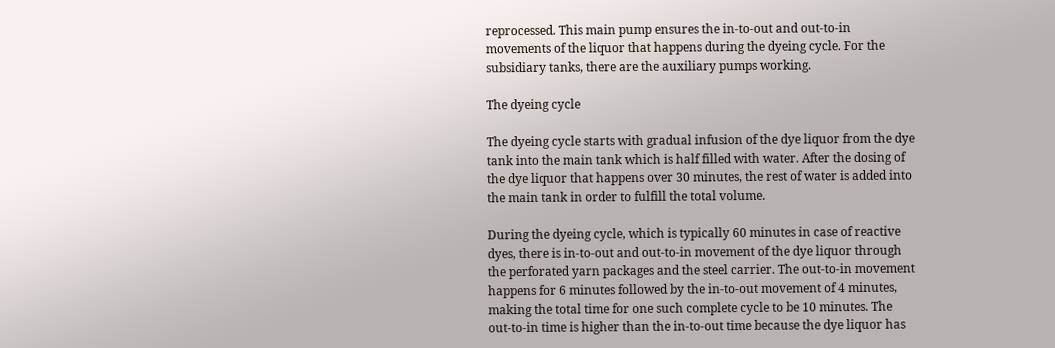reprocessed. This main pump ensures the in-to-out and out-to-in movements of the liquor that happens during the dyeing cycle. For the subsidiary tanks, there are the auxiliary pumps working.

The dyeing cycle

The dyeing cycle starts with gradual infusion of the dye liquor from the dye tank into the main tank which is half filled with water. After the dosing of the dye liquor that happens over 30 minutes, the rest of water is added into the main tank in order to fulfill the total volume.

During the dyeing cycle, which is typically 60 minutes in case of reactive dyes, there is in-to-out and out-to-in movement of the dye liquor through the perforated yarn packages and the steel carrier. The out-to-in movement happens for 6 minutes followed by the in-to-out movement of 4 minutes, making the total time for one such complete cycle to be 10 minutes. The out-to-in time is higher than the in-to-out time because the dye liquor has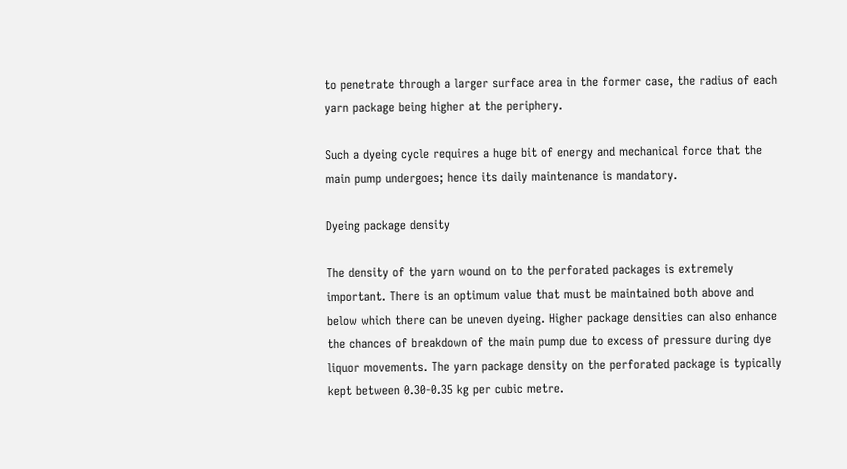to penetrate through a larger surface area in the former case, the radius of each yarn package being higher at the periphery.

Such a dyeing cycle requires a huge bit of energy and mechanical force that the main pump undergoes; hence its daily maintenance is mandatory.

Dyeing package density

The density of the yarn wound on to the perforated packages is extremely important. There is an optimum value that must be maintained both above and below which there can be uneven dyeing. Higher package densities can also enhance the chances of breakdown of the main pump due to excess of pressure during dye liquor movements. The yarn package density on the perforated package is typically kept between 0.30-0.35 kg per cubic metre.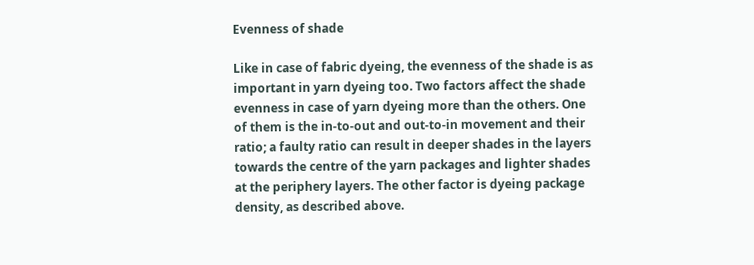Evenness of shade

Like in case of fabric dyeing, the evenness of the shade is as important in yarn dyeing too. Two factors affect the shade evenness in case of yarn dyeing more than the others. One of them is the in-to-out and out-to-in movement and their ratio; a faulty ratio can result in deeper shades in the layers towards the centre of the yarn packages and lighter shades at the periphery layers. The other factor is dyeing package density, as described above.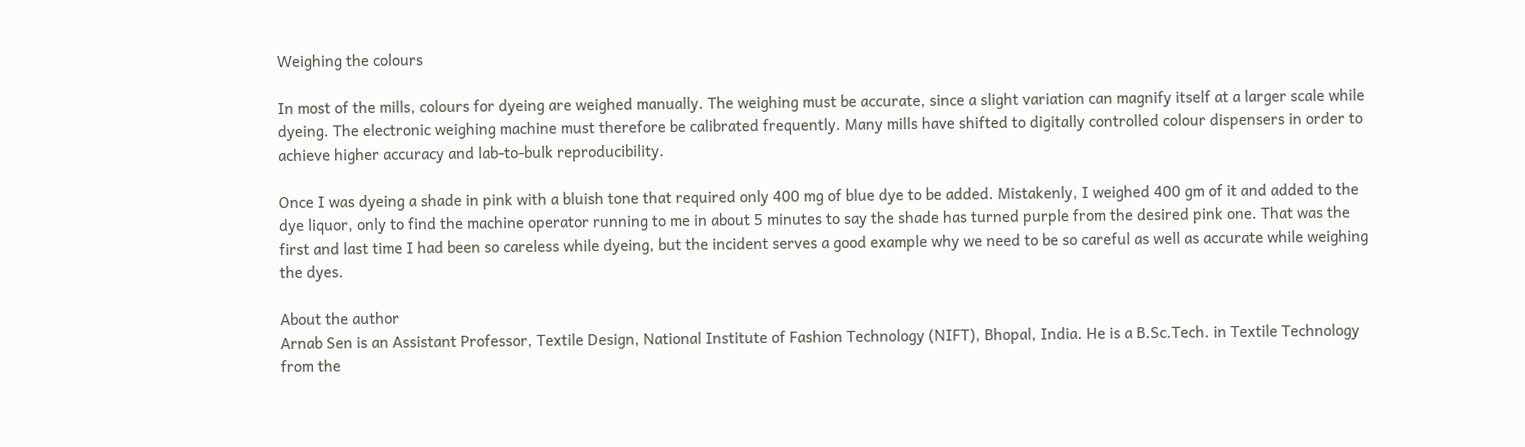Weighing the colours

In most of the mills, colours for dyeing are weighed manually. The weighing must be accurate, since a slight variation can magnify itself at a larger scale while dyeing. The electronic weighing machine must therefore be calibrated frequently. Many mills have shifted to digitally controlled colour dispensers in order to achieve higher accuracy and lab-to-bulk reproducibility.

Once I was dyeing a shade in pink with a bluish tone that required only 400 mg of blue dye to be added. Mistakenly, I weighed 400 gm of it and added to the dye liquor, only to find the machine operator running to me in about 5 minutes to say the shade has turned purple from the desired pink one. That was the first and last time I had been so careless while dyeing, but the incident serves a good example why we need to be so careful as well as accurate while weighing the dyes.

About the author
Arnab Sen is an Assistant Professor, Textile Design, National Institute of Fashion Technology (NIFT), Bhopal, India. He is a B.Sc.Tech. in Textile Technology from the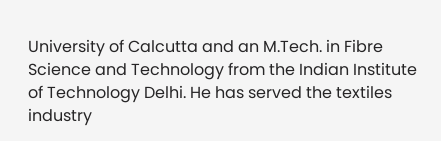University of Calcutta and an M.Tech. in Fibre Science and Technology from the Indian Institute of Technology Delhi. He has served the textiles industry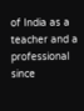of India as a teacher and a professional since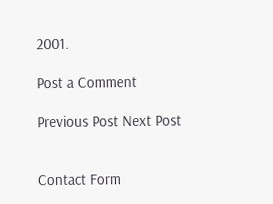2001.

Post a Comment

Previous Post Next Post


Contact Form